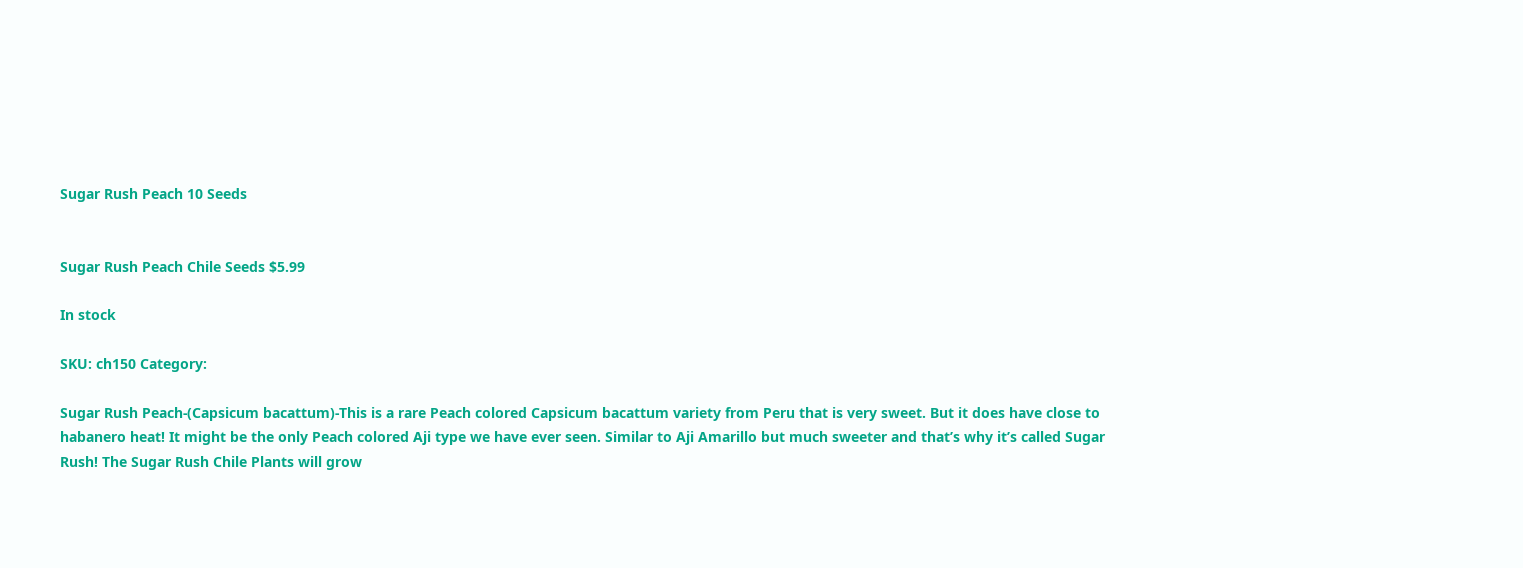Sugar Rush Peach 10 Seeds


Sugar Rush Peach Chile Seeds $5.99

In stock

SKU: ch150 Category:

Sugar Rush Peach-(Capsicum bacattum)-This is a rare Peach colored Capsicum bacattum variety from Peru that is very sweet. But it does have close to habanero heat! It might be the only Peach colored Aji type we have ever seen. Similar to Aji Amarillo but much sweeter and that’s why it’s called Sugar Rush! The Sugar Rush Chile Plants will grow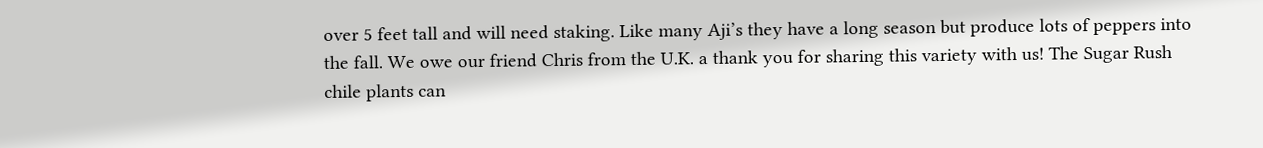over 5 feet tall and will need staking. Like many Aji’s they have a long season but produce lots of peppers into the fall. We owe our friend Chris from the U.K. a thank you for sharing this variety with us! The Sugar Rush chile plants can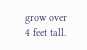grow over 4 feet tall.